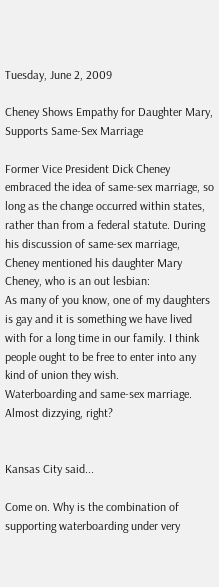Tuesday, June 2, 2009

Cheney Shows Empathy for Daughter Mary, Supports Same-Sex Marriage

Former Vice President Dick Cheney embraced the idea of same-sex marriage, so long as the change occurred within states, rather than from a federal statute. During his discussion of same-sex marriage, Cheney mentioned his daughter Mary Cheney, who is an out lesbian:
As many of you know, one of my daughters is gay and it is something we have lived with for a long time in our family. I think people ought to be free to enter into any kind of union they wish.
Waterboarding and same-sex marriage. Almost dizzying, right?


Kansas City said...

Come on. Why is the combination of supporting waterboarding under very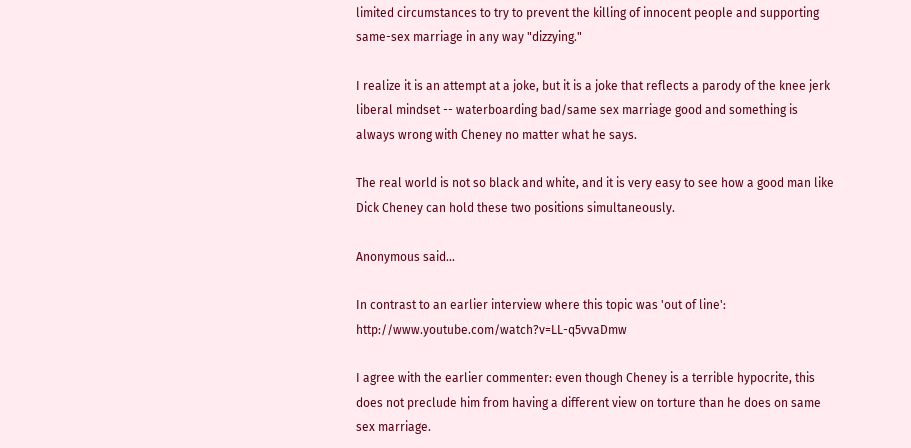limited circumstances to try to prevent the killing of innocent people and supporting same-sex marriage in any way "dizzying."

I realize it is an attempt at a joke, but it is a joke that reflects a parody of the knee jerk liberal mindset -- waterboarding bad/same sex marriage good and something is always wrong with Cheney no matter what he says.

The real world is not so black and white, and it is very easy to see how a good man like Dick Cheney can hold these two positions simultaneously.

Anonymous said...

In contrast to an earlier interview where this topic was 'out of line': http://www.youtube.com/watch?v=LL-q5vvaDmw

I agree with the earlier commenter: even though Cheney is a terrible hypocrite, this does not preclude him from having a different view on torture than he does on same sex marriage.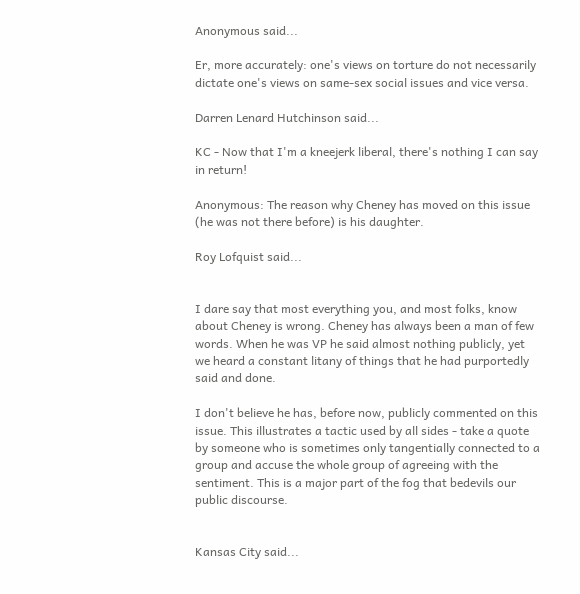Anonymous said...

Er, more accurately: one's views on torture do not necessarily dictate one's views on same-sex social issues and vice versa.

Darren Lenard Hutchinson said...

KC - Now that I'm a kneejerk liberal, there's nothing I can say in return!

Anonymous: The reason why Cheney has moved on this issue (he was not there before) is his daughter.

Roy Lofquist said...


I dare say that most everything you, and most folks, know about Cheney is wrong. Cheney has always been a man of few words. When he was VP he said almost nothing publicly, yet we heard a constant litany of things that he had purportedly said and done.

I don't believe he has, before now, publicly commented on this issue. This illustrates a tactic used by all sides - take a quote by someone who is sometimes only tangentially connected to a group and accuse the whole group of agreeing with the sentiment. This is a major part of the fog that bedevils our public discourse.


Kansas City said...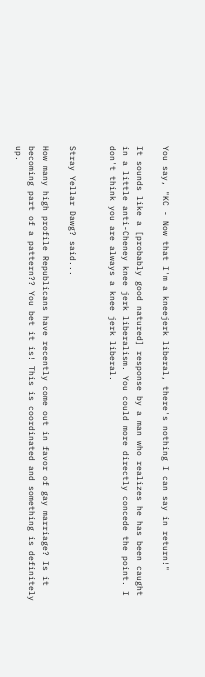You say, "KC - Now that I'm a kneejerk liberal, there's nothing I can say in return!"

It sounds like a [probably good natured] response by a man who realizes he has been caught in a little anti-Cheney knee jerk liberalism. You could more directly concede the point. I don't think you are always a knee jerk liberal.


Stray Yellar Dawg? said...

How many high profile Republicans have recently come out in favor of gay marriage? Is it becoming part of a pattern?? You bet it is! This is coordinated and something is definitely up.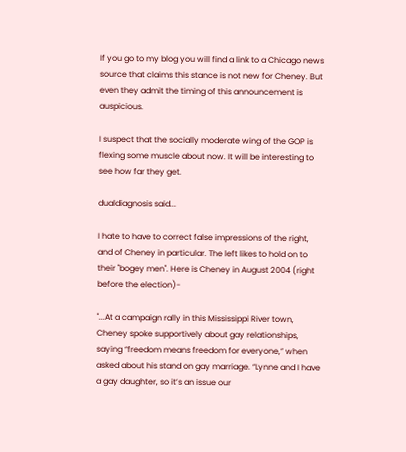If you go to my blog you will find a link to a Chicago news source that claims this stance is not new for Cheney. But even they admit the timing of this announcement is auspicious.

I suspect that the socially moderate wing of the GOP is flexing some muscle about now. It will be interesting to see how far they get.

dualdiagnosis said...

I hate to have to correct false impressions of the right, and of Cheney in particular. The left likes to hold on to their "bogey men". Here is Cheney in August 2004 (right before the election)-

"...At a campaign rally in this Mississippi River town, Cheney spoke supportively about gay relationships, saying “freedom means freedom for everyone,” when asked about his stand on gay marriage. “Lynne and I have a gay daughter, so it’s an issue our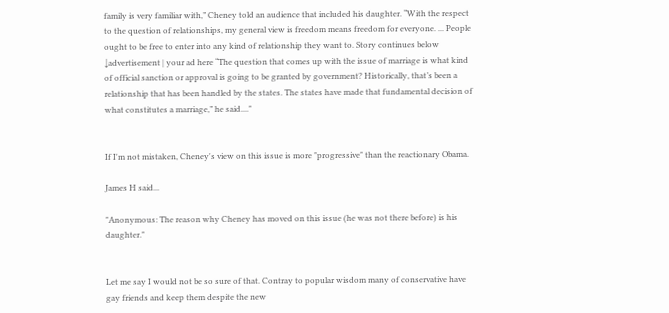family is very familiar with,” Cheney told an audience that included his daughter. “With the respect to the question of relationships, my general view is freedom means freedom for everyone. ... People ought to be free to enter into any kind of relationship they want to. Story continues below ↓advertisement | your ad here “The question that comes up with the issue of marriage is what kind of official sanction or approval is going to be granted by government? Historically, that’s been a relationship that has been handled by the states. The states have made that fundamental decision of what constitutes a marriage,” he said...."


If I'm not mistaken, Cheney's view on this issue is more "progressive" than the reactionary Obama.

James H said...

"Anonymous: The reason why Cheney has moved on this issue (he was not there before) is his daughter."


Let me say I would not be so sure of that. Contray to popular wisdom many of conservative have gay friends and keep them despite the new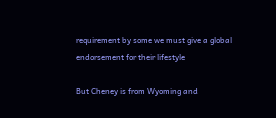requirement by some we must give a global endorsement for their lifestyle

But Cheney is from Wyoming and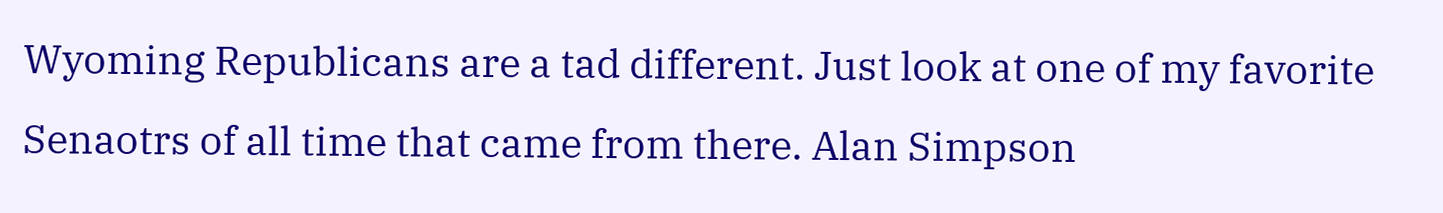Wyoming Republicans are a tad different. Just look at one of my favorite Senaotrs of all time that came from there. Alan Simpson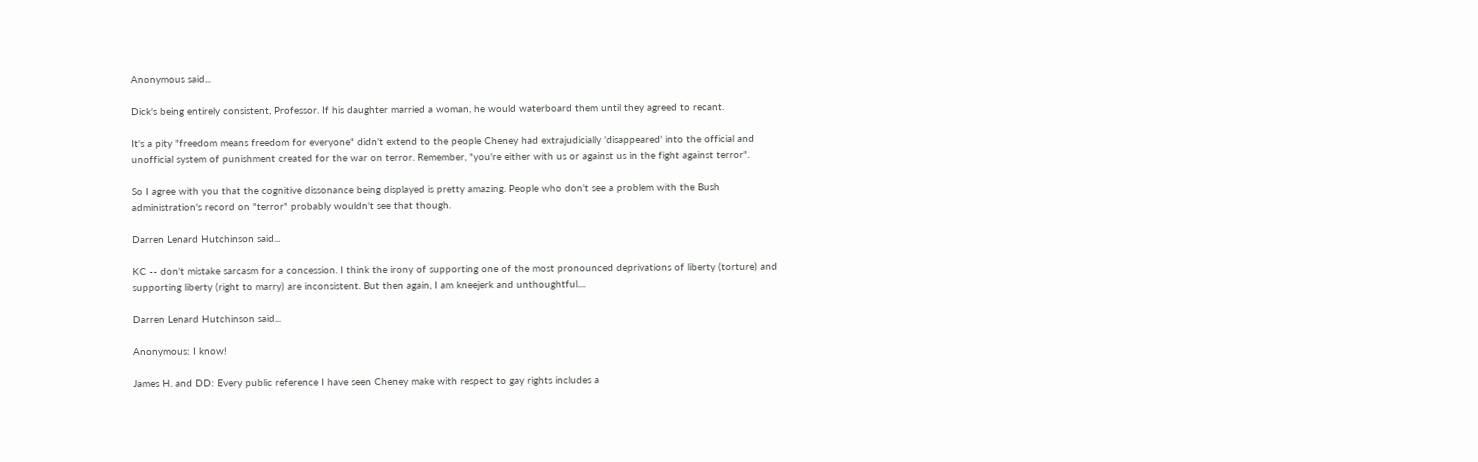Anonymous said...

Dick's being entirely consistent, Professor. If his daughter married a woman, he would waterboard them until they agreed to recant.

It's a pity "freedom means freedom for everyone" didn't extend to the people Cheney had extrajudicially 'disappeared' into the official and unofficial system of punishment created for the war on terror. Remember, "you're either with us or against us in the fight against terror".

So I agree with you that the cognitive dissonance being displayed is pretty amazing. People who don't see a problem with the Bush administration's record on "terror" probably wouldn't see that though.

Darren Lenard Hutchinson said...

KC -- don't mistake sarcasm for a concession. I think the irony of supporting one of the most pronounced deprivations of liberty (torture) and supporting liberty (right to marry) are inconsistent. But then again, I am kneejerk and unthoughtful....

Darren Lenard Hutchinson said...

Anonymous: I know!

James H. and DD: Every public reference I have seen Cheney make with respect to gay rights includes a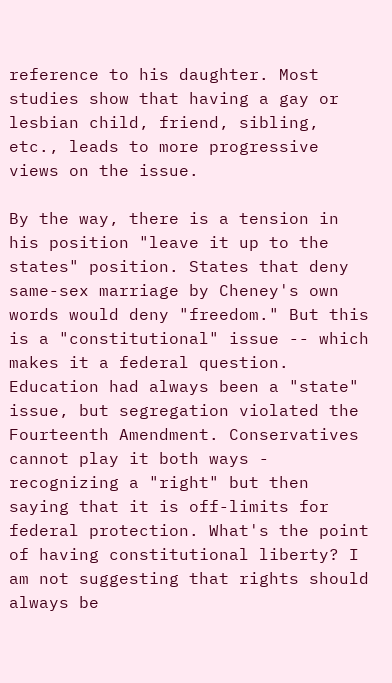reference to his daughter. Most studies show that having a gay or lesbian child, friend, sibling, etc., leads to more progressive views on the issue.

By the way, there is a tension in his position "leave it up to the states" position. States that deny same-sex marriage by Cheney's own words would deny "freedom." But this is a "constitutional" issue -- which makes it a federal question. Education had always been a "state" issue, but segregation violated the Fourteenth Amendment. Conservatives cannot play it both ways - recognizing a "right" but then saying that it is off-limits for federal protection. What's the point of having constitutional liberty? I am not suggesting that rights should always be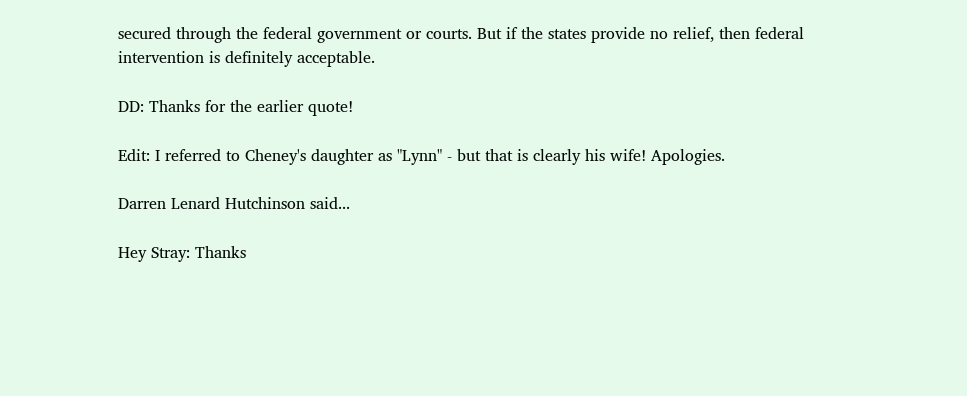secured through the federal government or courts. But if the states provide no relief, then federal intervention is definitely acceptable.

DD: Thanks for the earlier quote!

Edit: I referred to Cheney's daughter as "Lynn" - but that is clearly his wife! Apologies.

Darren Lenard Hutchinson said...

Hey Stray: Thanks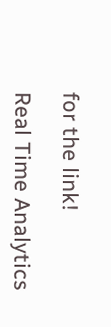for the link!

Real Time Analytics